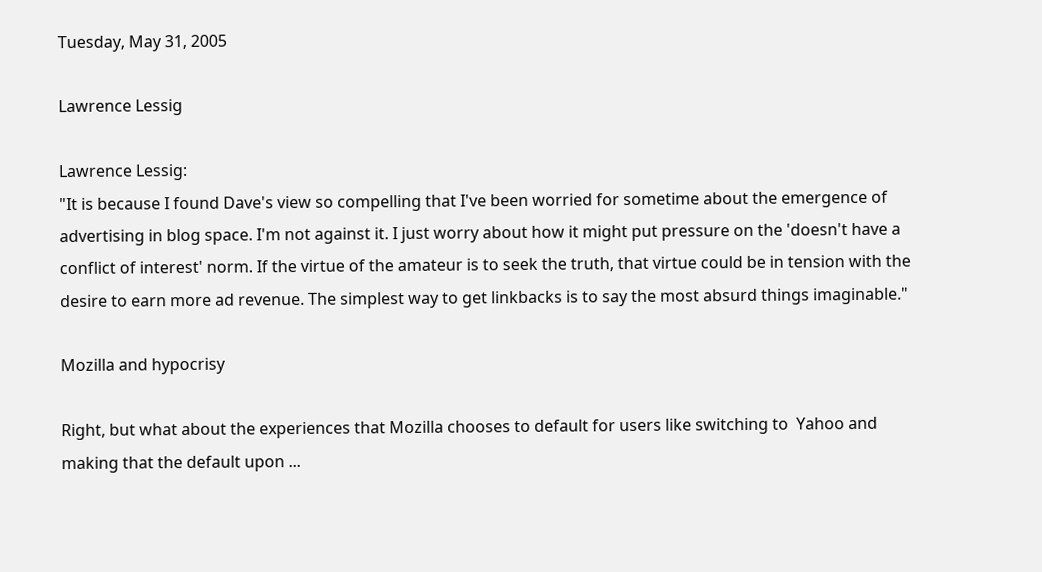Tuesday, May 31, 2005

Lawrence Lessig

Lawrence Lessig:
"It is because I found Dave's view so compelling that I've been worried for sometime about the emergence of advertising in blog space. I'm not against it. I just worry about how it might put pressure on the 'doesn't have a conflict of interest' norm. If the virtue of the amateur is to seek the truth, that virtue could be in tension with the desire to earn more ad revenue. The simplest way to get linkbacks is to say the most absurd things imaginable."

Mozilla and hypocrisy

Right, but what about the experiences that Mozilla chooses to default for users like switching to  Yahoo and making that the default upon ...